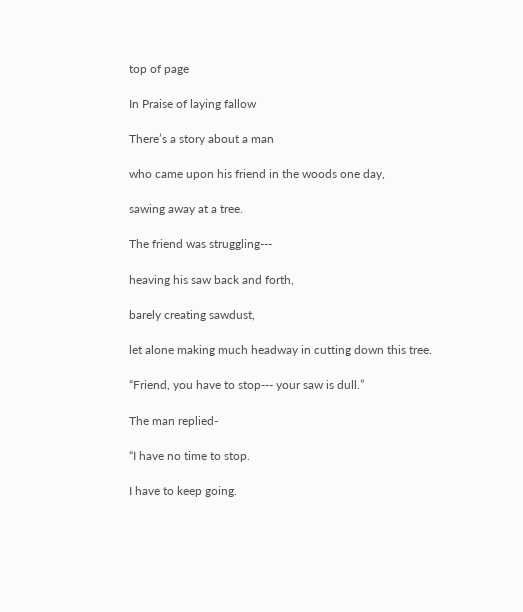top of page

In Praise of laying fallow

There’s a story about a man

who came upon his friend in the woods one day,

sawing away at a tree.

The friend was struggling---

heaving his saw back and forth,

barely creating sawdust,

let alone making much headway in cutting down this tree.

“Friend, you have to stop--- your saw is dull.”

The man replied-

“I have no time to stop.

I have to keep going.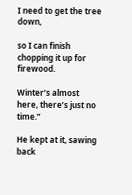I need to get the tree down,

so I can finish chopping it up for firewood.

Winter’s almost here, there’s just no time.”

He kept at it, sawing back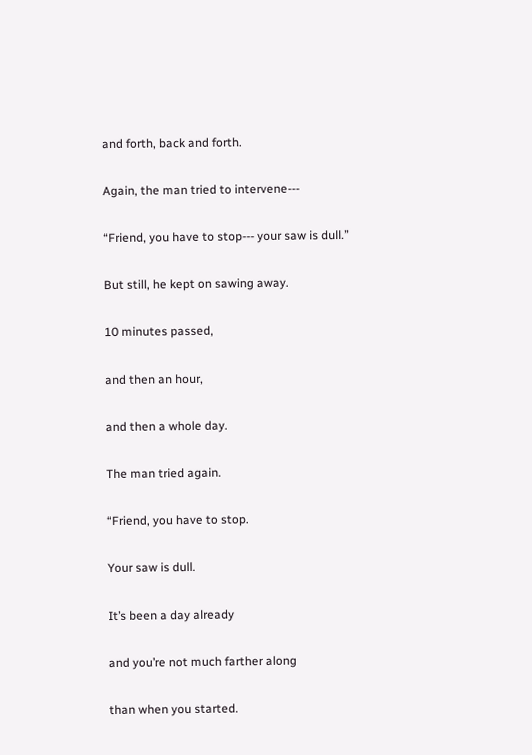and forth, back and forth.

Again, the man tried to intervene---

“Friend, you have to stop--- your saw is dull.”

But still, he kept on sawing away.

10 minutes passed,

and then an hour,

and then a whole day.

The man tried again.

“Friend, you have to stop.

Your saw is dull.

It’s been a day already

and you’re not much farther along

than when you started.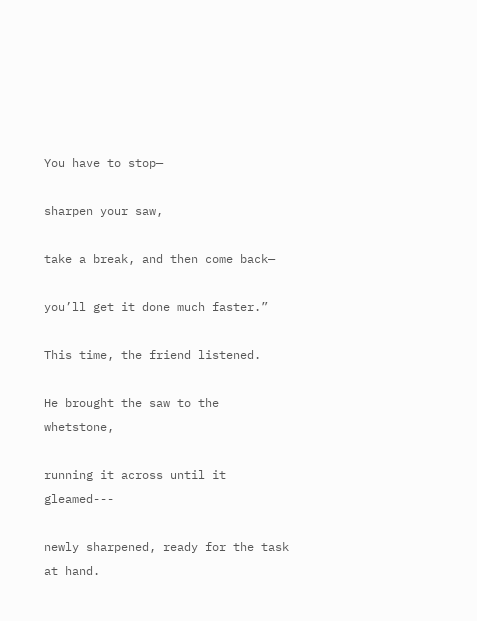You have to stop—

sharpen your saw,

take a break, and then come back—

you’ll get it done much faster.”

This time, the friend listened.

He brought the saw to the whetstone,

running it across until it gleamed---

newly sharpened, ready for the task at hand.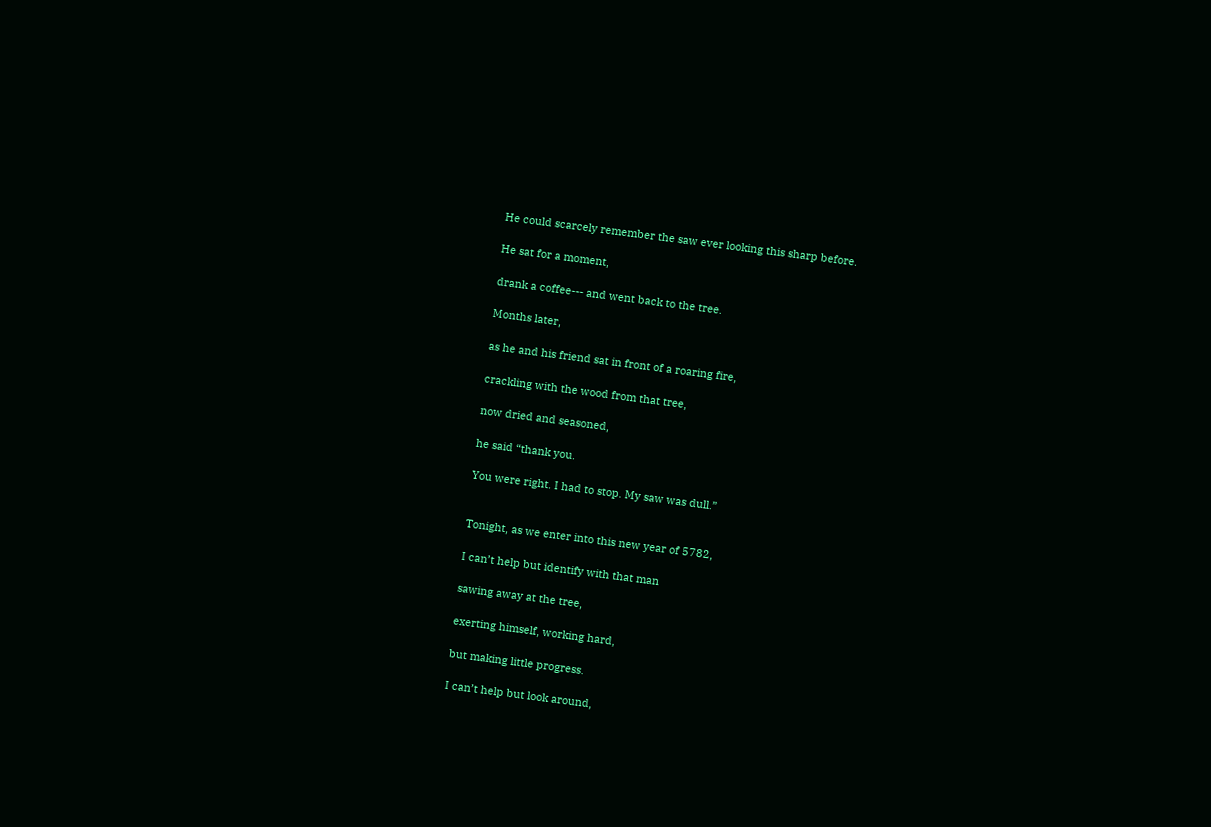He could scarcely remember the saw ever looking this sharp before.

He sat for a moment,

drank a coffee--- and went back to the tree.

Months later,

as he and his friend sat in front of a roaring fire,

crackling with the wood from that tree,

now dried and seasoned,

he said “thank you.

You were right. I had to stop. My saw was dull.”


Tonight, as we enter into this new year of 5782,

I can’t help but identify with that man

sawing away at the tree,

exerting himself, working hard,

but making little progress.

I can’t help but look around,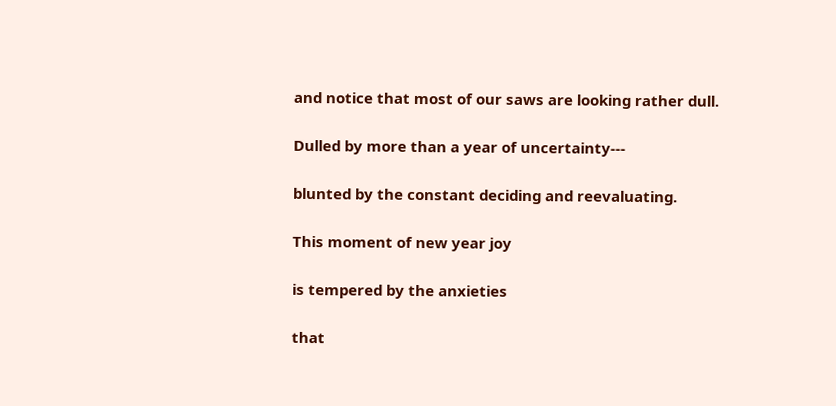and notice that most of our saws are looking rather dull.

Dulled by more than a year of uncertainty---

blunted by the constant deciding and reevaluating.

This moment of new year joy

is tempered by the anxieties

that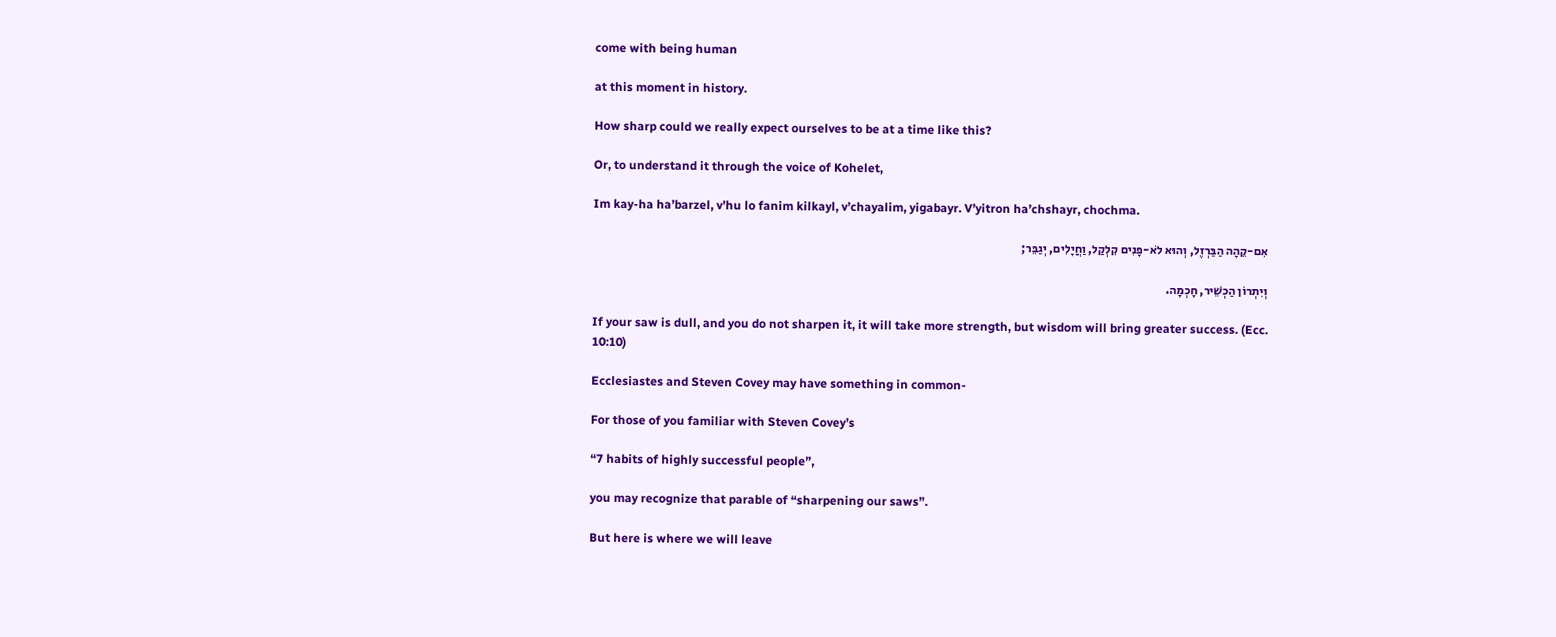come with being human

at this moment in history.

How sharp could we really expect ourselves to be at a time like this?

Or, to understand it through the voice of Kohelet,

Im kay-ha ha’barzel, v’hu lo fanim kilkayl, v’chayalim, yigabayr. V’yitron ha’chshayr, chochma.

אִם-קֵהָה הַבַּרְזֶל, וְהוּא לֹא-פָנִים קִלְקַל, וַחֲיָלִים, יְגַבֵּר;

וְיִתְרוֹן הַכְשֵׁיר, חָכְמָה.

If your saw is dull, and you do not sharpen it, it will take more strength, but wisdom will bring greater success. (Ecc. 10:10)

Ecclesiastes and Steven Covey may have something in common-

For those of you familiar with Steven Covey’s

“7 habits of highly successful people”,

you may recognize that parable of “sharpening our saws”.

But here is where we will leave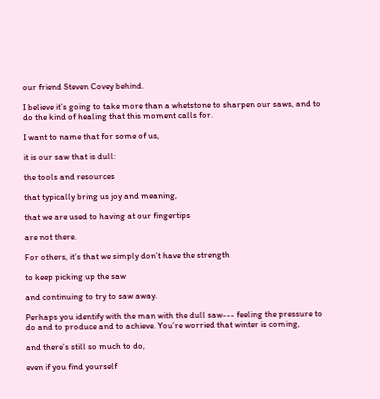our friend Steven Covey behind.

I believe it’s going to take more than a whetstone to sharpen our saws, and to do the kind of healing that this moment calls for.

I want to name that for some of us,

it is our saw that is dull:

the tools and resources

that typically bring us joy and meaning,

that we are used to having at our fingertips

are not there.

For others, it’s that we simply don’t have the strength

to keep picking up the saw

and continuing to try to saw away.

Perhaps you identify with the man with the dull saw--- feeling the pressure to do and to produce and to achieve. You’re worried that winter is coming,

and there’s still so much to do,

even if you find yourself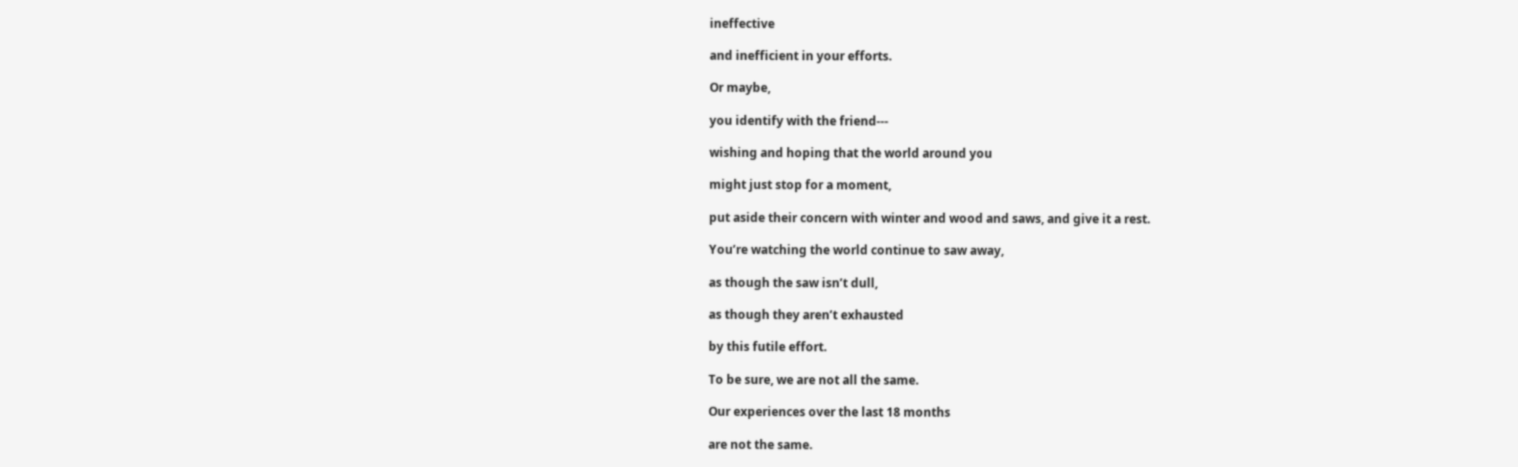ineffective

and inefficient in your efforts.

Or maybe,

you identify with the friend---

wishing and hoping that the world around you

might just stop for a moment,

put aside their concern with winter and wood and saws, and give it a rest.

You’re watching the world continue to saw away,

as though the saw isn’t dull,

as though they aren’t exhausted

by this futile effort.

To be sure, we are not all the same.

Our experiences over the last 18 months

are not the same.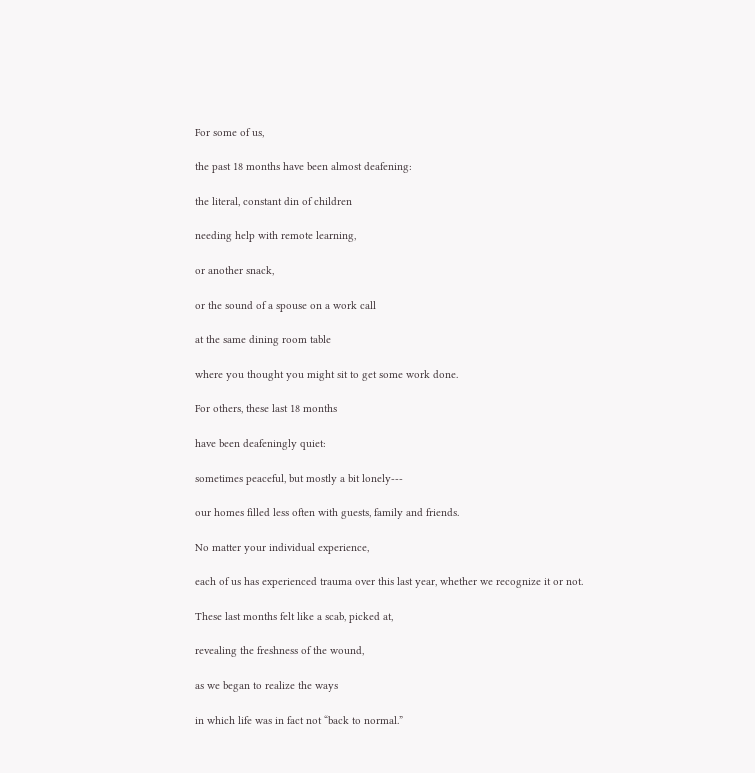For some of us,

the past 18 months have been almost deafening:

the literal, constant din of children

needing help with remote learning,

or another snack,

or the sound of a spouse on a work call

at the same dining room table

where you thought you might sit to get some work done.

For others, these last 18 months

have been deafeningly quiet:

sometimes peaceful, but mostly a bit lonely---

our homes filled less often with guests, family and friends.

No matter your individual experience,

each of us has experienced trauma over this last year, whether we recognize it or not.

These last months felt like a scab, picked at,

revealing the freshness of the wound,

as we began to realize the ways

in which life was in fact not “back to normal.”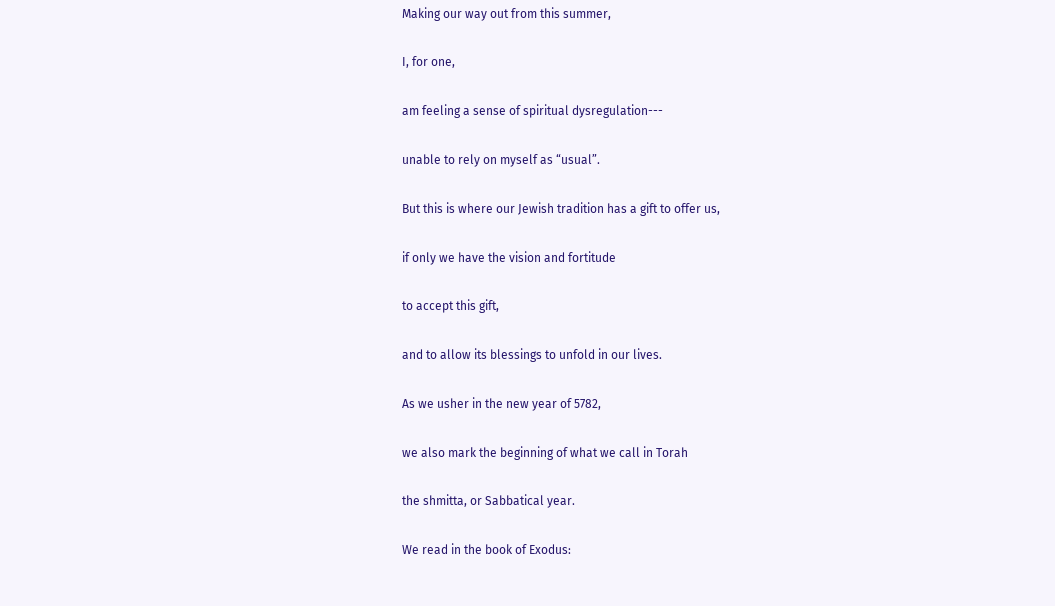Making our way out from this summer,

I, for one,

am feeling a sense of spiritual dysregulation---

unable to rely on myself as “usual”.

But this is where our Jewish tradition has a gift to offer us,

if only we have the vision and fortitude

to accept this gift,

and to allow its blessings to unfold in our lives.

As we usher in the new year of 5782,

we also mark the beginning of what we call in Torah

the shmitta, or Sabbatical year.

We read in the book of Exodus: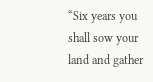“Six years you shall sow your land and gather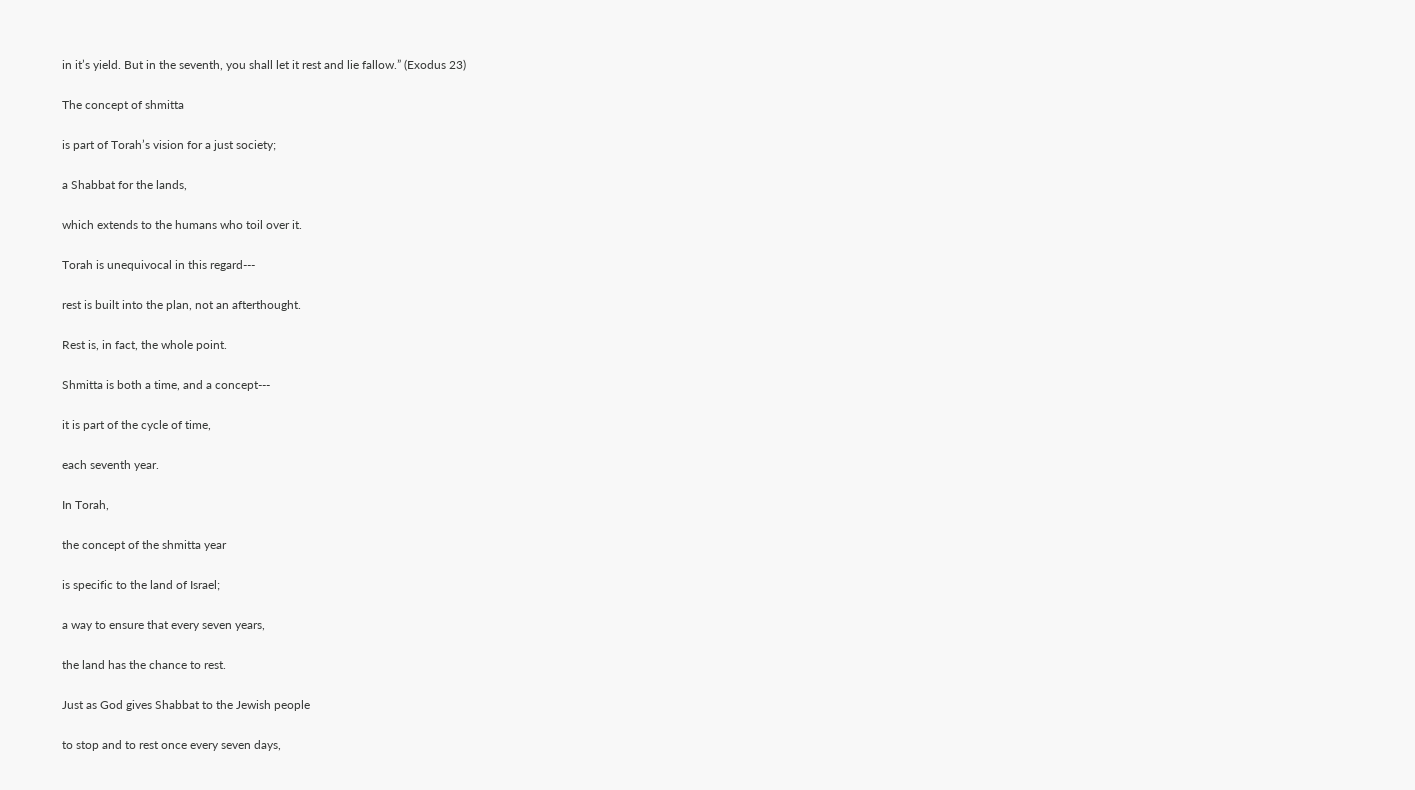in it’s yield. But in the seventh, you shall let it rest and lie fallow.” (Exodus 23)

The concept of shmitta

is part of Torah’s vision for a just society;

a Shabbat for the lands,

which extends to the humans who toil over it.

Torah is unequivocal in this regard---

rest is built into the plan, not an afterthought.

Rest is, in fact, the whole point.

Shmitta is both a time, and a concept---

it is part of the cycle of time,

each seventh year.

In Torah,

the concept of the shmitta year

is specific to the land of Israel;

a way to ensure that every seven years,

the land has the chance to rest.

Just as God gives Shabbat to the Jewish people

to stop and to rest once every seven days,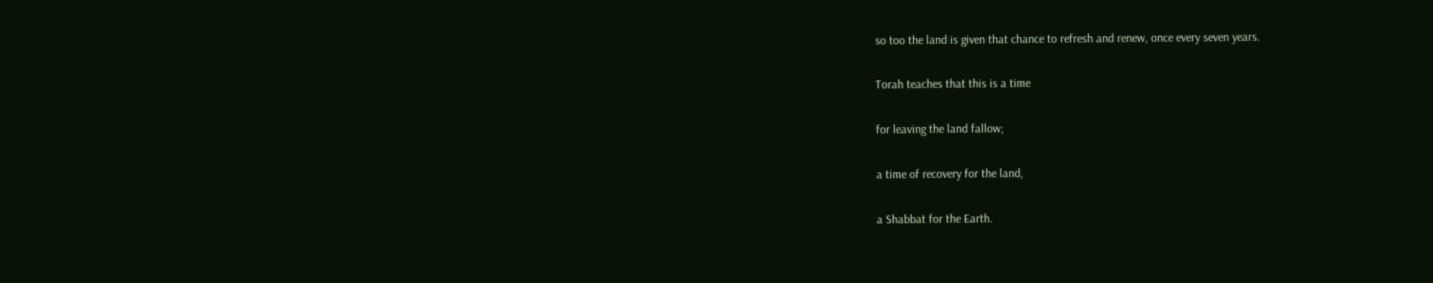so too the land is given that chance to refresh and renew, once every seven years.

Torah teaches that this is a time

for leaving the land fallow;

a time of recovery for the land,

a Shabbat for the Earth.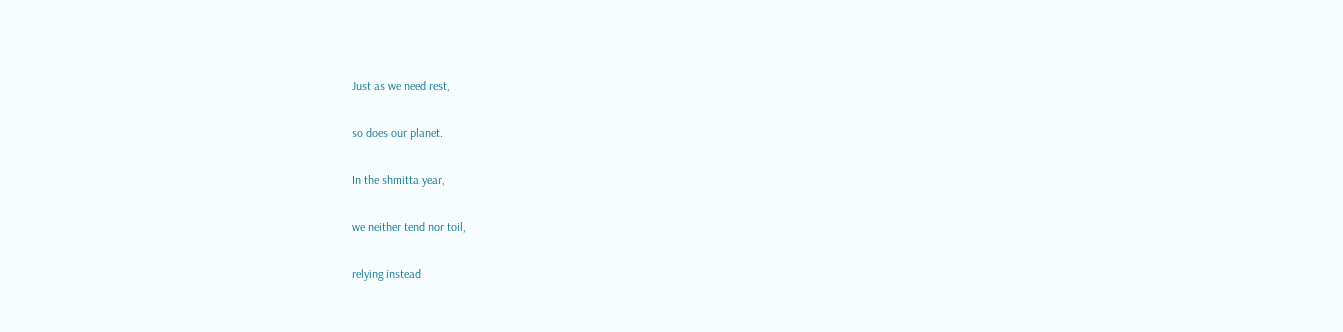Just as we need rest,

so does our planet.

In the shmitta year,

we neither tend nor toil,

relying instead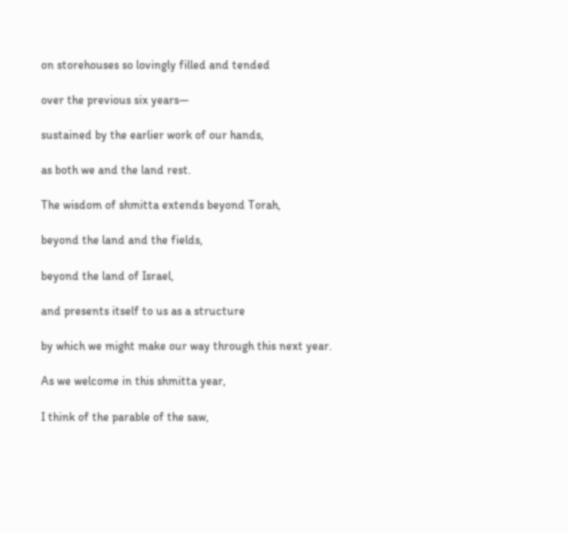on storehouses so lovingly filled and tended

over the previous six years—

sustained by the earlier work of our hands,

as both we and the land rest.

The wisdom of shmitta extends beyond Torah,

beyond the land and the fields,

beyond the land of Israel,

and presents itself to us as a structure

by which we might make our way through this next year.

As we welcome in this shmitta year,

I think of the parable of the saw,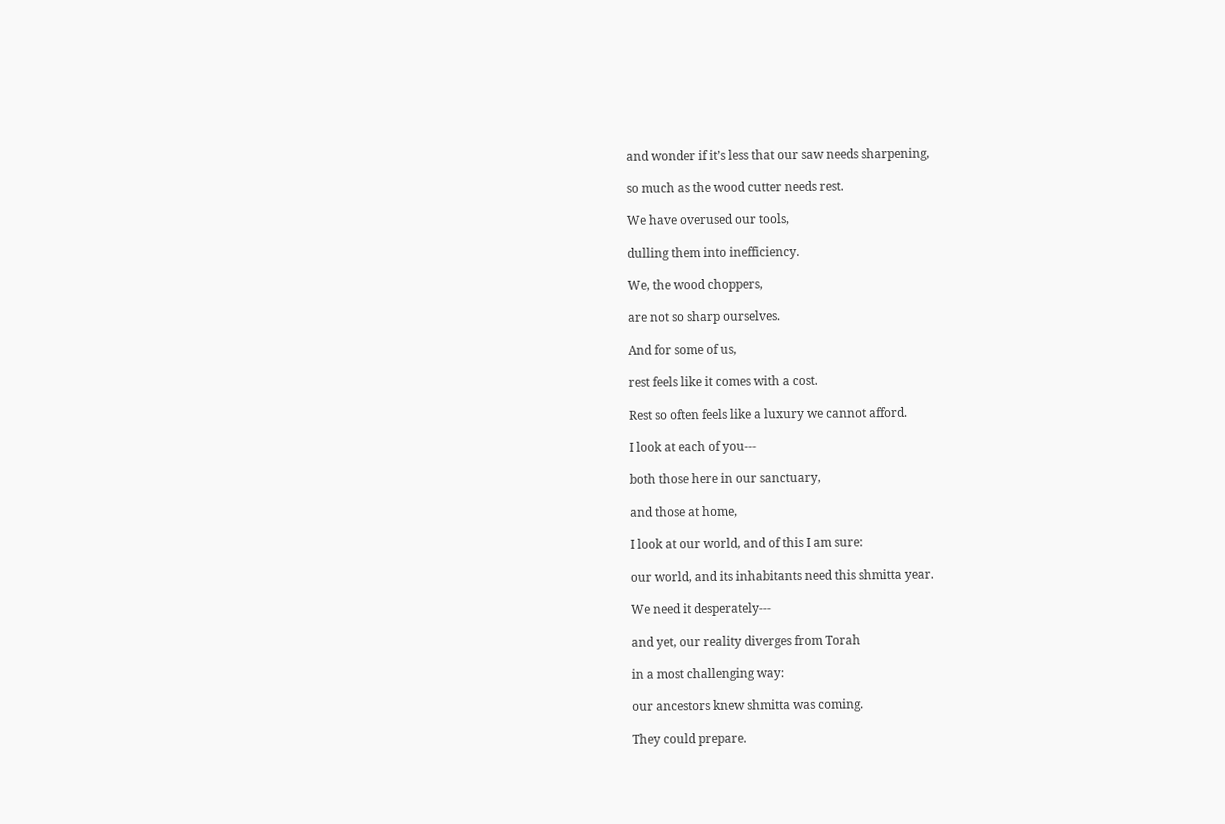and wonder if it’s less that our saw needs sharpening,

so much as the wood cutter needs rest.

We have overused our tools,

dulling them into inefficiency.

We, the wood choppers,

are not so sharp ourselves.

And for some of us,

rest feels like it comes with a cost.

Rest so often feels like a luxury we cannot afford.

I look at each of you---

both those here in our sanctuary,

and those at home,

I look at our world, and of this I am sure:

our world, and its inhabitants need this shmitta year.

We need it desperately---

and yet, our reality diverges from Torah

in a most challenging way:

our ancestors knew shmitta was coming.

They could prepare.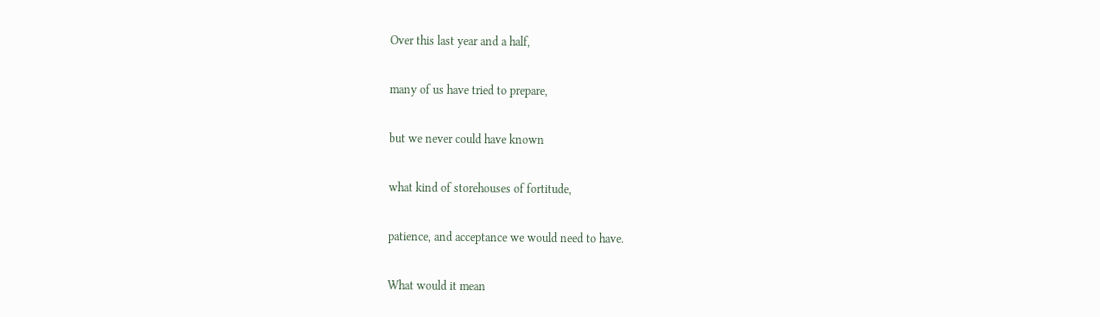Over this last year and a half,

many of us have tried to prepare,

but we never could have known

what kind of storehouses of fortitude,

patience, and acceptance we would need to have.

What would it mean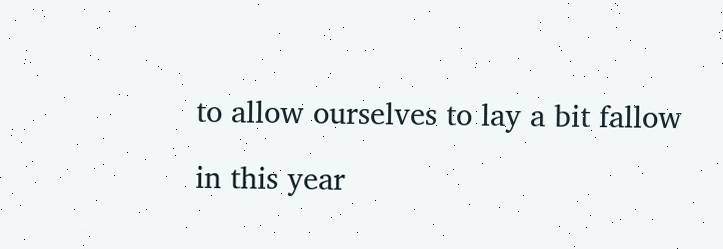to allow ourselves to lay a bit fallow

in this year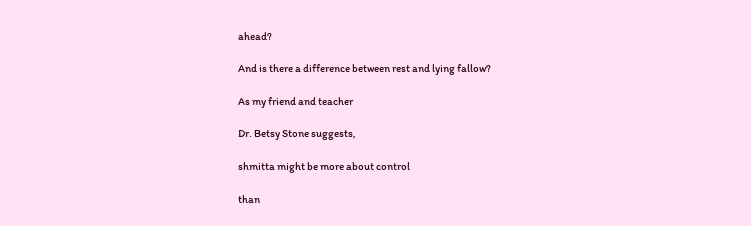ahead?

And is there a difference between rest and lying fallow?

As my friend and teacher

Dr. Betsy Stone suggests,

shmitta might be more about control

than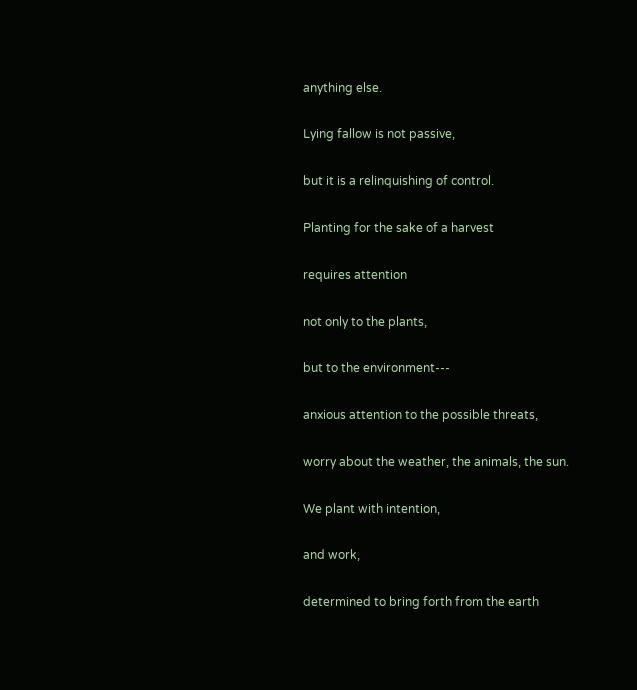anything else.

Lying fallow is not passive,

but it is a relinquishing of control.

Planting for the sake of a harvest

requires attention

not only to the plants,

but to the environment---

anxious attention to the possible threats,

worry about the weather, the animals, the sun.

We plant with intention,

and work,

determined to bring forth from the earth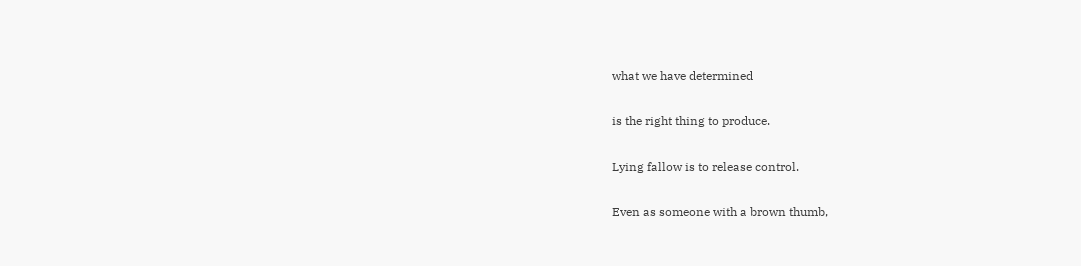what we have determined

is the right thing to produce.

Lying fallow is to release control.

Even as someone with a brown thumb,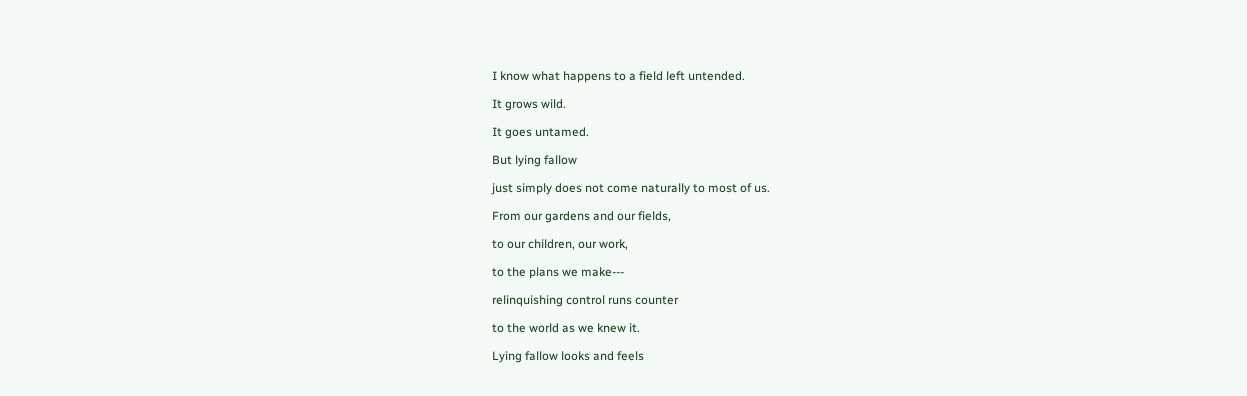I know what happens to a field left untended.

It grows wild.

It goes untamed.

But lying fallow

just simply does not come naturally to most of us.

From our gardens and our fields,

to our children, our work,

to the plans we make---

relinquishing control runs counter

to the world as we knew it.

Lying fallow looks and feels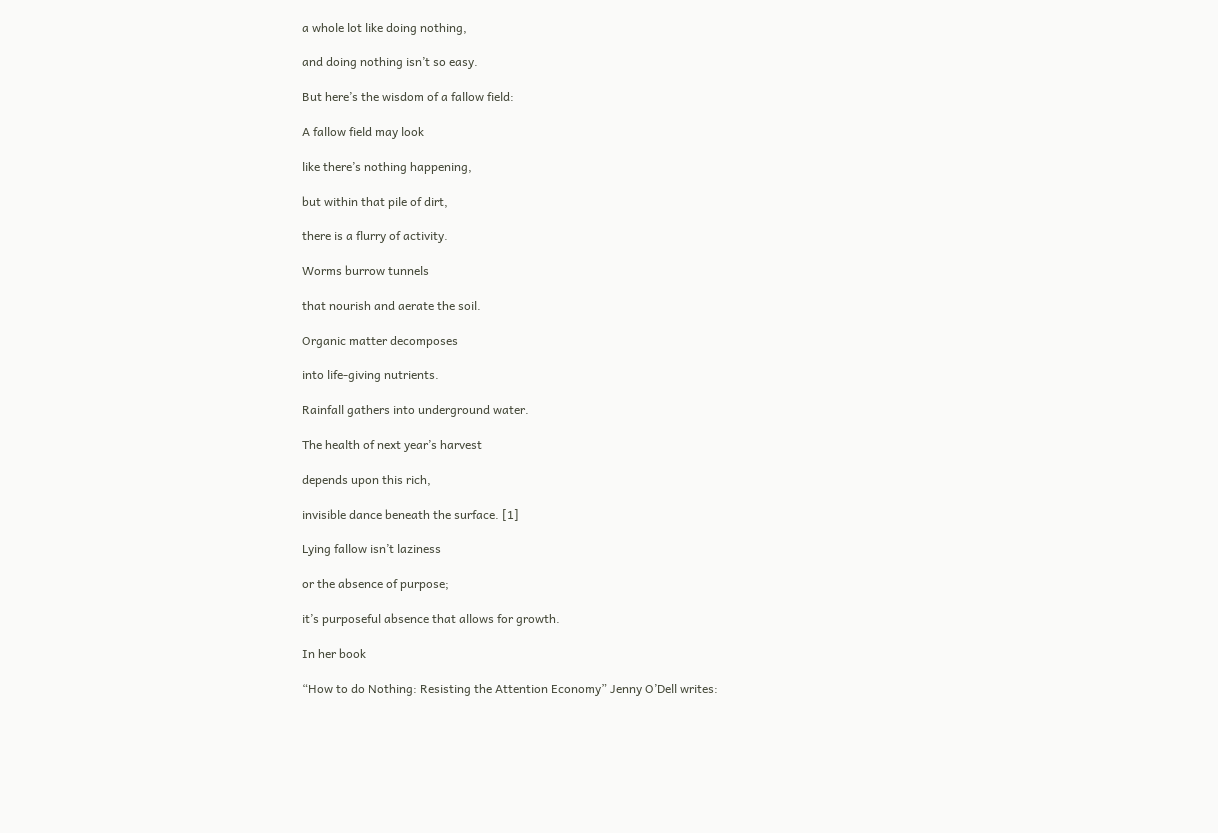a whole lot like doing nothing,

and doing nothing isn’t so easy.

But here’s the wisdom of a fallow field:

A fallow field may look

like there’s nothing happening,

but within that pile of dirt,

there is a flurry of activity.

Worms burrow tunnels

that nourish and aerate the soil.

Organic matter decomposes

into life-giving nutrients.

Rainfall gathers into underground water.

The health of next year’s harvest

depends upon this rich,

invisible dance beneath the surface. [1]

Lying fallow isn’t laziness

or the absence of purpose;

it’s purposeful absence that allows for growth.

In her book

“How to do Nothing: Resisting the Attention Economy” Jenny O’Dell writes: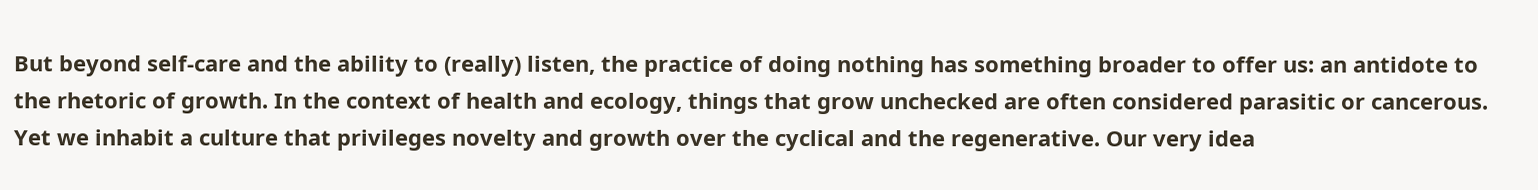But beyond self-care and the ability to (really) listen, the practice of doing nothing has something broader to offer us: an antidote to the rhetoric of growth. In the context of health and ecology, things that grow unchecked are often considered parasitic or cancerous. Yet we inhabit a culture that privileges novelty and growth over the cyclical and the regenerative. Our very idea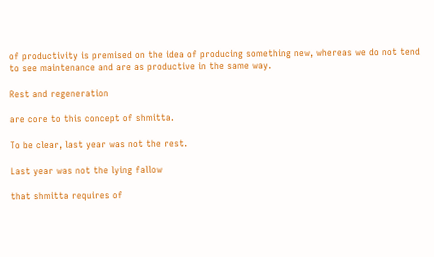of productivity is premised on the idea of producing something new, whereas we do not tend to see maintenance and are as productive in the same way.

Rest and regeneration

are core to this concept of shmitta.

To be clear, last year was not the rest.

Last year was not the lying fallow

that shmitta requires of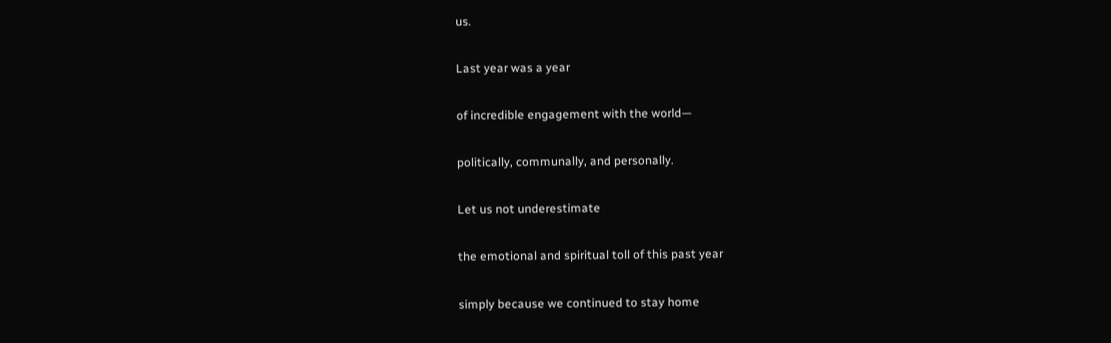us.

Last year was a year

of incredible engagement with the world—

politically, communally, and personally.

Let us not underestimate

the emotional and spiritual toll of this past year

simply because we continued to stay home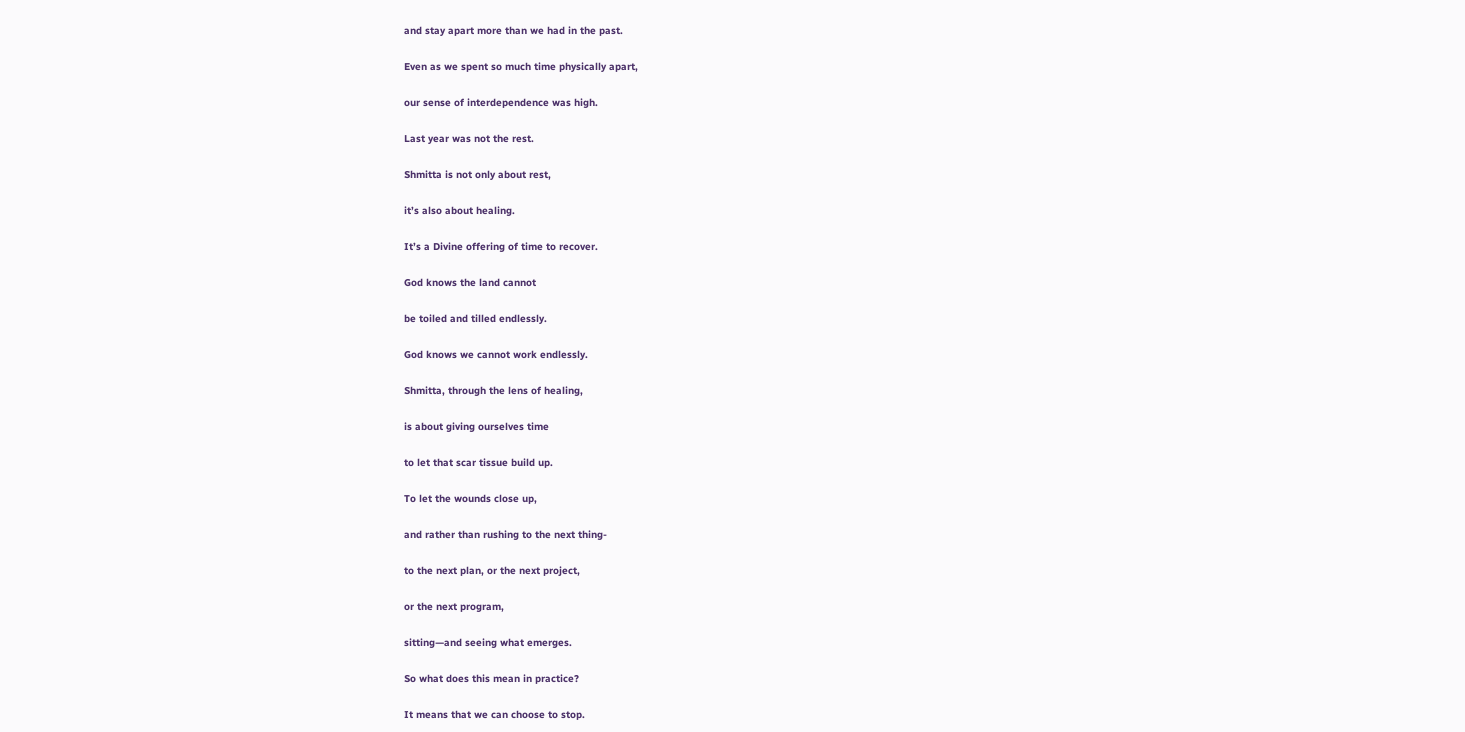and stay apart more than we had in the past.

Even as we spent so much time physically apart,

our sense of interdependence was high.

Last year was not the rest.

Shmitta is not only about rest,

it’s also about healing.

It’s a Divine offering of time to recover.

God knows the land cannot

be toiled and tilled endlessly.

God knows we cannot work endlessly.

Shmitta, through the lens of healing,

is about giving ourselves time

to let that scar tissue build up.

To let the wounds close up,

and rather than rushing to the next thing-

to the next plan, or the next project,

or the next program,

sitting—and seeing what emerges.

So what does this mean in practice?

It means that we can choose to stop.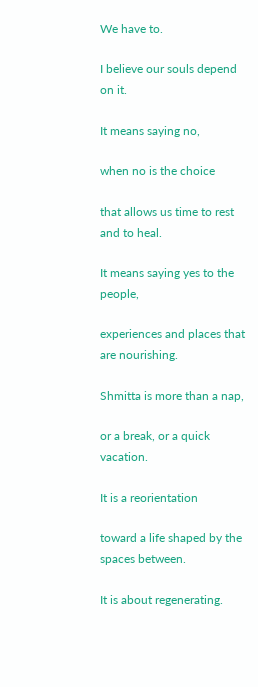We have to.

I believe our souls depend on it.

It means saying no,

when no is the choice

that allows us time to rest and to heal.

It means saying yes to the people,

experiences and places that are nourishing.

Shmitta is more than a nap,

or a break, or a quick vacation.

It is a reorientation

toward a life shaped by the spaces between.

It is about regenerating.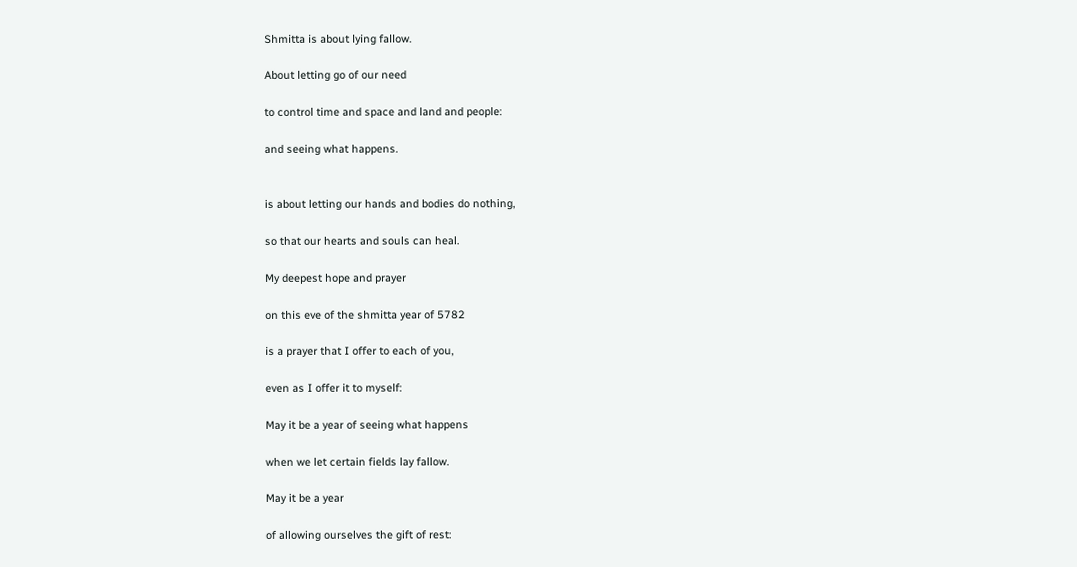Shmitta is about lying fallow.

About letting go of our need

to control time and space and land and people:

and seeing what happens.


is about letting our hands and bodies do nothing,

so that our hearts and souls can heal.

My deepest hope and prayer

on this eve of the shmitta year of 5782

is a prayer that I offer to each of you,

even as I offer it to myself:

May it be a year of seeing what happens

when we let certain fields lay fallow.

May it be a year

of allowing ourselves the gift of rest: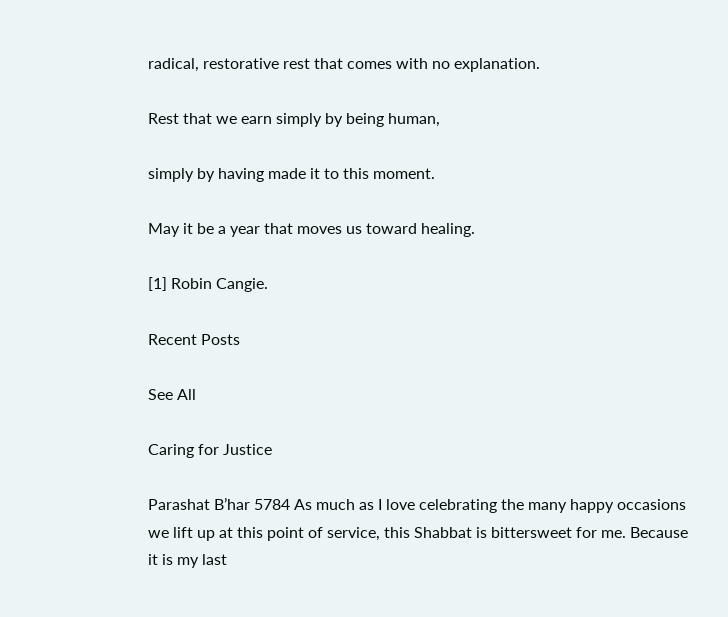radical, restorative rest that comes with no explanation.

Rest that we earn simply by being human,

simply by having made it to this moment.

May it be a year that moves us toward healing.

[1] Robin Cangie.

Recent Posts

See All

Caring for Justice

Parashat B’har 5784 As much as I love celebrating the many happy occasions we lift up at this point of service, this Shabbat is bittersweet for me. Because it is my last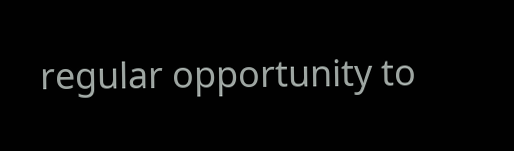regular opportunity to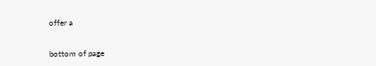offer a


bottom of page